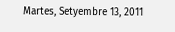Martes, Setyembre 13, 2011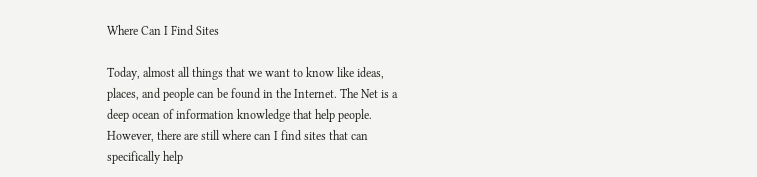Where Can I Find Sites

Today, almost all things that we want to know like ideas, places, and people can be found in the Internet. The Net is a deep ocean of information knowledge that help people. However, there are still where can I find sites that can specifically help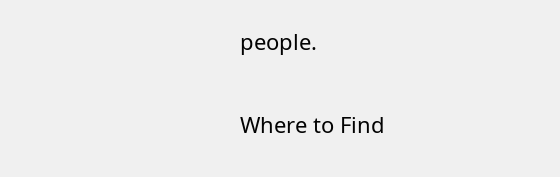people.

Where to Find